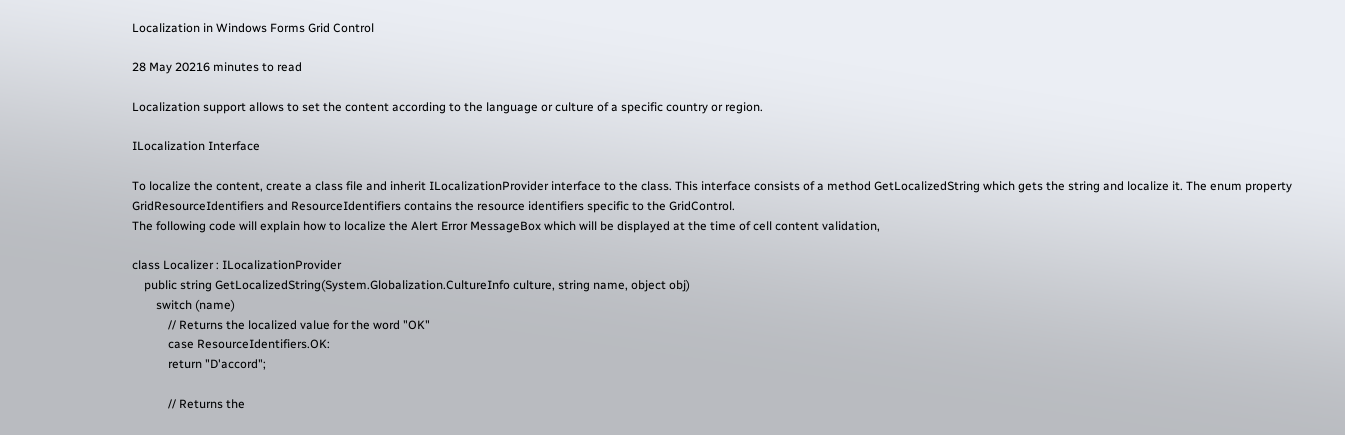Localization in Windows Forms Grid Control

28 May 20216 minutes to read

Localization support allows to set the content according to the language or culture of a specific country or region.

ILocalization Interface

To localize the content, create a class file and inherit ILocalizationProvider interface to the class. This interface consists of a method GetLocalizedString which gets the string and localize it. The enum property GridResourceIdentifiers and ResourceIdentifiers contains the resource identifiers specific to the GridControl.
The following code will explain how to localize the Alert Error MessageBox which will be displayed at the time of cell content validation,

class Localizer : ILocalizationProvider
    public string GetLocalizedString(System.Globalization.CultureInfo culture, string name, object obj)
        switch (name)
            // Returns the localized value for the word "OK"
            case ResourceIdentifiers.OK:
            return "D'accord";

            // Returns the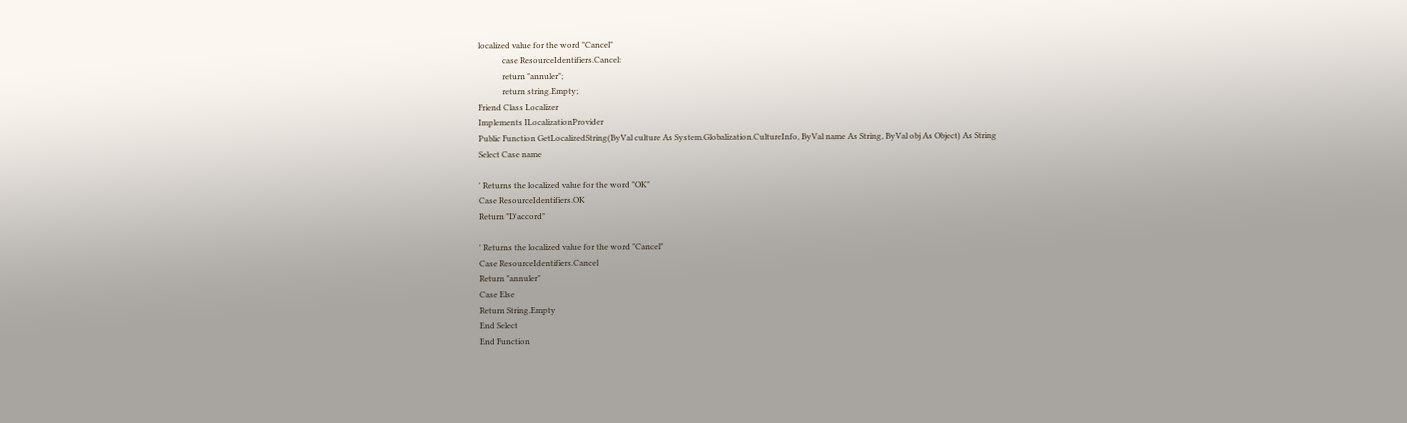localized value for the word "Cancel"
            case ResourceIdentifiers.Cancel:
            return "annuler";
            return string.Empty;
Friend Class Localizer
Implements ILocalizationProvider
Public Function GetLocalizedString(ByVal culture As System.Globalization.CultureInfo, ByVal name As String, ByVal obj As Object) As String
Select Case name

' Returns the localized value for the word "OK"
Case ResourceIdentifiers.OK
Return "D'accord"

' Returns the localized value for the word "Cancel"
Case ResourceIdentifiers.Cancel
Return "annuler"
Case Else
Return String.Empty
End Select
End Function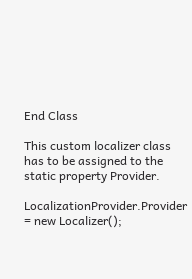End Class

This custom localizer class has to be assigned to the static property Provider.

LocalizationProvider.Provider = new Localizer();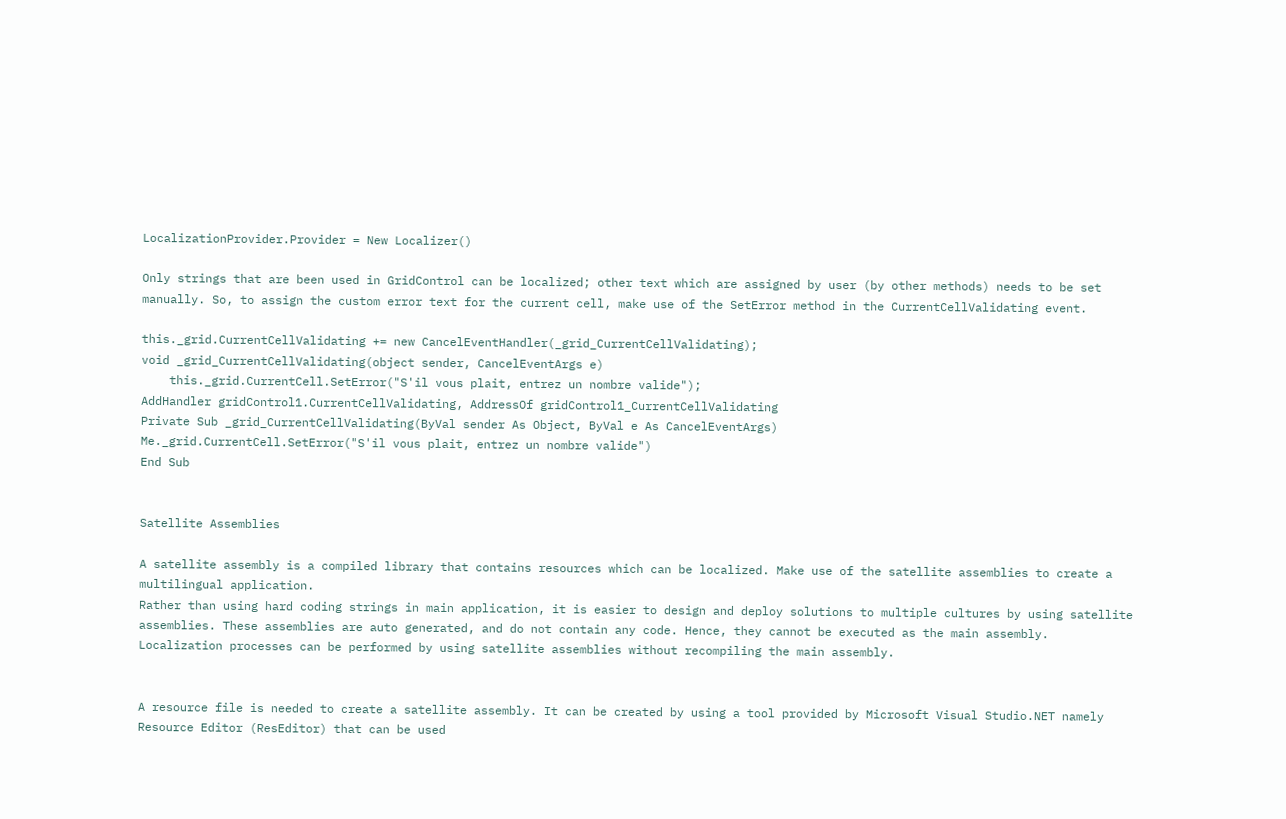LocalizationProvider.Provider = New Localizer()

Only strings that are been used in GridControl can be localized; other text which are assigned by user (by other methods) needs to be set manually. So, to assign the custom error text for the current cell, make use of the SetError method in the CurrentCellValidating event.

this._grid.CurrentCellValidating += new CancelEventHandler(_grid_CurrentCellValidating);
void _grid_CurrentCellValidating(object sender, CancelEventArgs e)
    this._grid.CurrentCell.SetError("S'il vous plait, entrez un nombre valide");
AddHandler gridControl1.CurrentCellValidating, AddressOf gridControl1_CurrentCellValidating
Private Sub _grid_CurrentCellValidating(ByVal sender As Object, ByVal e As CancelEventArgs)
Me._grid.CurrentCell.SetError("S'il vous plait, entrez un nombre valide")
End Sub


Satellite Assemblies

A satellite assembly is a compiled library that contains resources which can be localized. Make use of the satellite assemblies to create a multilingual application.
Rather than using hard coding strings in main application, it is easier to design and deploy solutions to multiple cultures by using satellite assemblies. These assemblies are auto generated, and do not contain any code. Hence, they cannot be executed as the main assembly. Localization processes can be performed by using satellite assemblies without recompiling the main assembly.


A resource file is needed to create a satellite assembly. It can be created by using a tool provided by Microsoft Visual Studio.NET namely Resource Editor (ResEditor) that can be used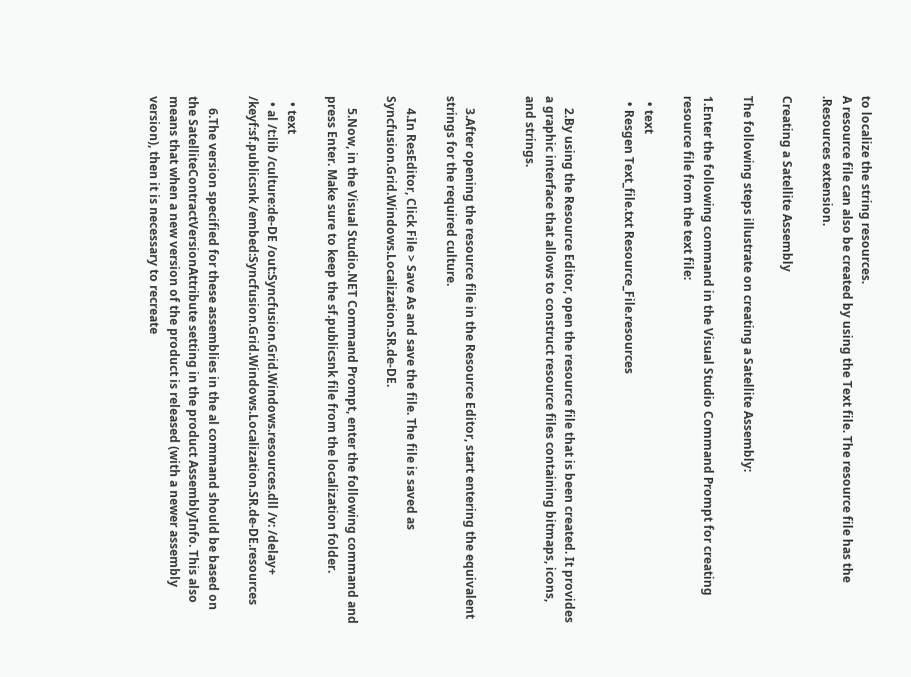to localize the string resources.
A resource file can also be created by using the Text file. The resource file has the .Resources extension.

Creating a Satellite Assembly

The following steps illustrate on creating a Satellite Assembly:

1.Enter the following command in the Visual Studio Command Prompt for creating resource file from the text file:

  • text
  • Resgen Text_file.txt Resource_File.resources


    2.By using the Resource Editor, open the resource file that is been created. It provides a graphic interface that allows to construct resource files containing bitmaps, icons, and strings.


    3.After opening the resource file in the Resource Editor, start entering the equivalent strings for the required culture.

    4.In ResEditor, Click File > Save As and save the file. The file is saved as Syncfusion.Grid.Windows.Localization.SR.de-DE.

    5.Now, in the Visual Studio.NET Command Prompt, enter the following command and press Enter. Make sure to keep the sf.publicsnk file from the localization folder.

  • text
  • al /t:lib /culture:de-DE /out:Syncfusion.Grid.Windows.resources.dll /v: /delay+ /keyf:sf.publicsnk /embed:Syncfusion.Grid.Windows.Localization.SR.de-DE.resources

    6.The version specified for these assemblies in the al command should be based on the SatelliteContractVersionAttribute setting in the product AssemblyInfo. This also means that when a new version of the product is released (with a newer assembly version), then it is necessary to recreate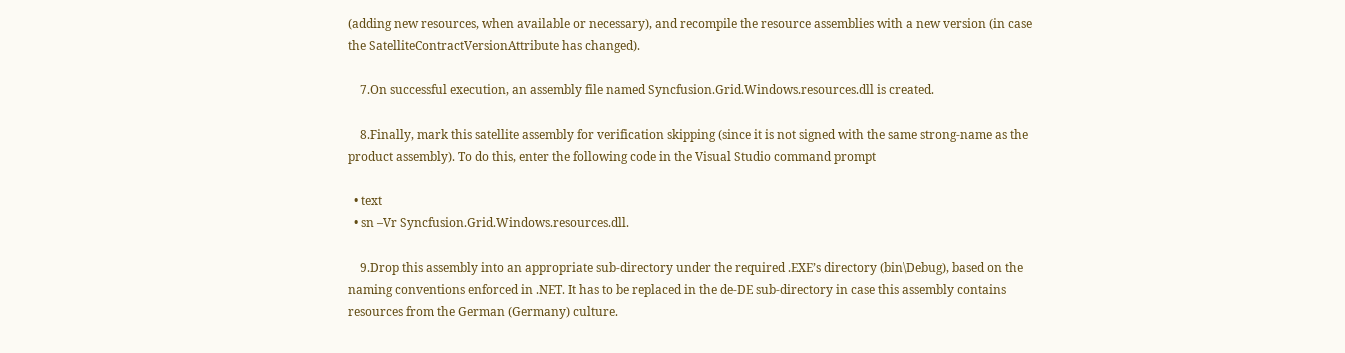(adding new resources, when available or necessary), and recompile the resource assemblies with a new version (in case the SatelliteContractVersionAttribute has changed).

    7.On successful execution, an assembly file named Syncfusion.Grid.Windows.resources.dll is created.

    8.Finally, mark this satellite assembly for verification skipping (since it is not signed with the same strong-name as the product assembly). To do this, enter the following code in the Visual Studio command prompt

  • text
  • sn –Vr Syncfusion.Grid.Windows.resources.dll.

    9.Drop this assembly into an appropriate sub-directory under the required .EXE’s directory (bin\Debug), based on the naming conventions enforced in .NET. It has to be replaced in the de-DE sub-directory in case this assembly contains resources from the German (Germany) culture.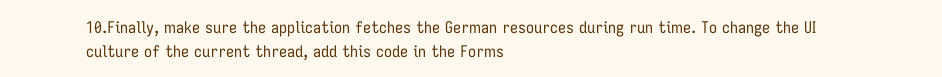10.Finally, make sure the application fetches the German resources during run time. To change the UI culture of the current thread, add this code in the Forms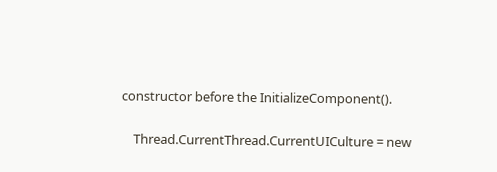constructor before the InitializeComponent().

    Thread.CurrentThread.CurrentUICulture = new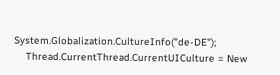System.Globalization.CultureInfo("de-DE");
    Thread.CurrentThread.CurrentUICulture = New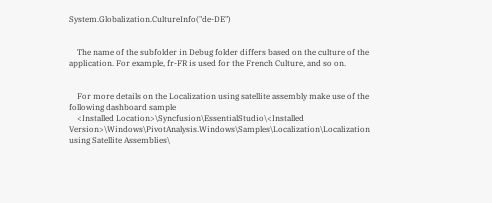System.Globalization.CultureInfo("de-DE")


    The name of the subfolder in Debug folder differs based on the culture of the application. For example, fr-FR is used for the French Culture, and so on.


    For more details on the Localization using satellite assembly make use of the following dashboard sample
    <Installed Location>\Syncfusion\EssentialStudio\<Installed Version>\Windows\PivotAnalysis.Windows\Samples\Localization\Localization using Satellite Assemblies\